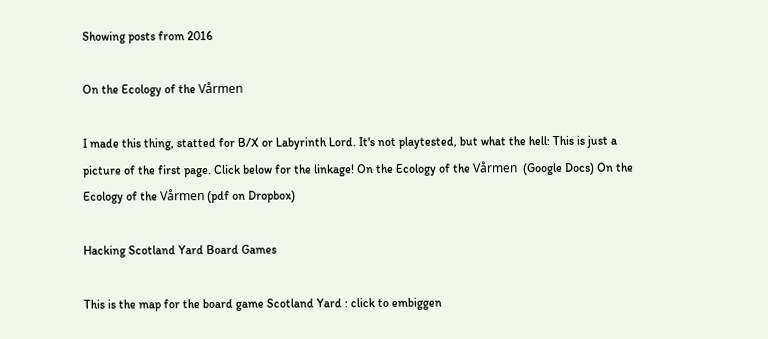Showing posts from 2016

On the Ecology of the Vårmen

I made this thing, statted for B/X or Labyrinth Lord. It's not playtested, but what the hell: This is just a picture of the first page. Click below for the linkage! On the Ecology of the Vårmen  (Google Docs) On the Ecology of the Vårmen (pdf on Dropbox)

Hacking Scotland Yard Board Games

This is the map for the board game Scotland Yard : click to embiggen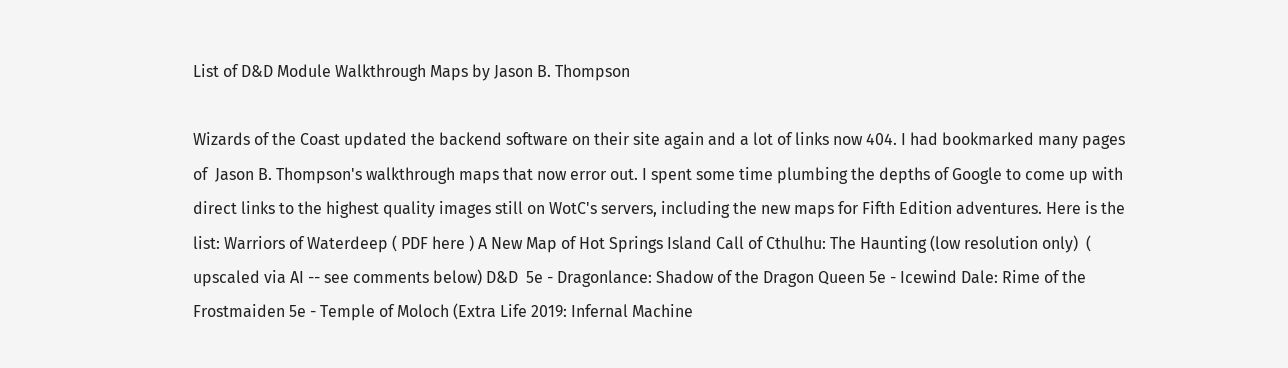List of D&D Module Walkthrough Maps by Jason B. Thompson

Wizards of the Coast updated the backend software on their site again and a lot of links now 404. I had bookmarked many pages of  Jason B. Thompson's walkthrough maps that now error out. I spent some time plumbing the depths of Google to come up with direct links to the highest quality images still on WotC's servers, including the new maps for Fifth Edition adventures. Here is the list: Warriors of Waterdeep ( PDF here ) A New Map of Hot Springs Island Call of Cthulhu: The Haunting (low resolution only)  ( upscaled via AI -- see comments below) D&D  5e - Dragonlance: Shadow of the Dragon Queen 5e - Icewind Dale: Rime of the Frostmaiden 5e - Temple of Moloch (Extra Life 2019: Infernal Machine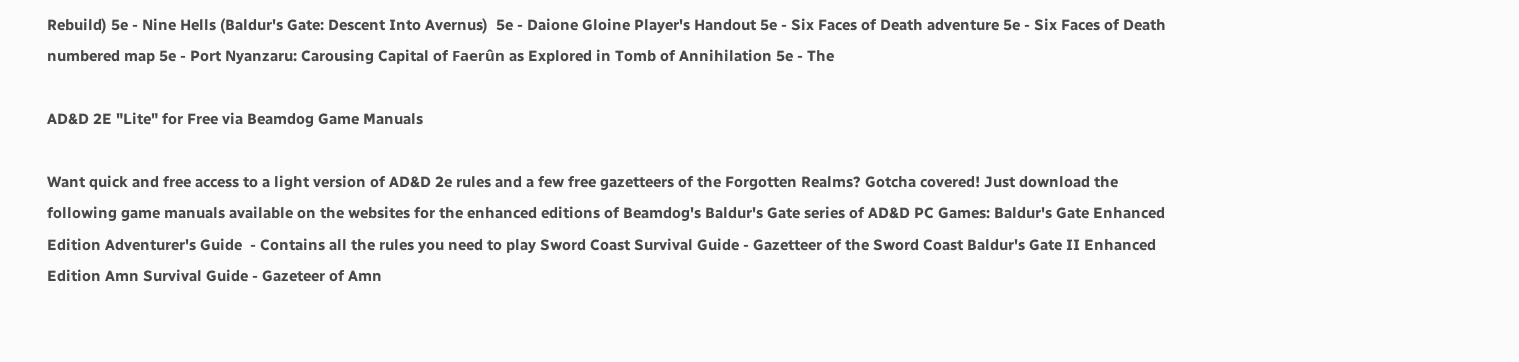Rebuild) 5e - Nine Hells (Baldur's Gate: Descent Into Avernus)  5e - Daione Gloine Player's Handout 5e - Six Faces of Death adventure 5e - Six Faces of Death numbered map 5e - Port Nyanzaru: Carousing Capital of Faerûn as Explored in Tomb of Annihilation 5e - The

AD&D 2E "Lite" for Free via Beamdog Game Manuals

Want quick and free access to a light version of AD&D 2e rules and a few free gazetteers of the Forgotten Realms? Gotcha covered! Just download the following game manuals available on the websites for the enhanced editions of Beamdog's Baldur's Gate series of AD&D PC Games: Baldur's Gate Enhanced Edition Adventurer's Guide  - Contains all the rules you need to play Sword Coast Survival Guide - Gazetteer of the Sword Coast Baldur's Gate II Enhanced Edition Amn Survival Guide - Gazeteer of Amn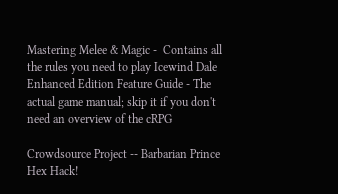Mastering Melee & Magic -  Contains all the rules you need to play Icewind Dale Enhanced Edition Feature Guide - The actual game manual; skip it if you don't need an overview of the cRPG

Crowdsource Project -- Barbarian Prince Hex Hack!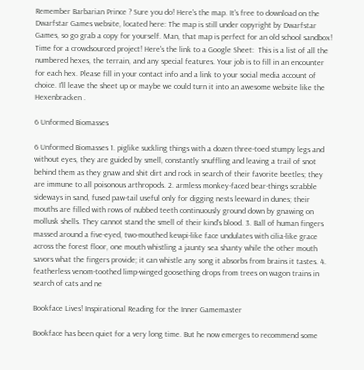Remember Barbarian Prince ? Sure you do! Here's the map. It's free to download on the Dwarfstar Games website, located here: The map is still under copyright by Dwarfstar Games, so go grab a copy for yourself. Man, that map is perfect for an old school sandbox! Time for a crowdsourced project! Here's the link to a Google Sheet:  This is a list of all the numbered hexes, the terrain, and any special features. Your job is to fill in an encounter for each hex. Please fill in your contact info and a link to your social media account of choice. I'll leave the sheet up or maybe we could turn it into an awesome website like the Hexenbracken .

6 Unformed Biomasses

6 Unformed Biomasses 1. piglike suckling things with a dozen three-toed stumpy legs and without eyes, they are guided by smell, constantly snuffling and leaving a trail of snot behind them as they gnaw and shit dirt and rock in search of their favorite beetles; they are immune to all poisonous arthropods. 2. armless monkey-faced bear-things scrabble sideways in sand, fused paw-tail useful only for digging nests leeward in dunes; their mouths are filled with rows of nubbed teeth continuously ground down by gnawing on mollusk shells. They cannot stand the smell of their kind's blood. 3. Ball of human fingers massed around a five-eyed, two-mouthed kewpi-like face undulates with cilia-like grace across the forest floor, one mouth whistling a jaunty sea shanty while the other mouth savors what the fingers provide; it can whistle any song it absorbs from brains it tastes. 4. featherless venom-toothed limp-winged goosething drops from trees on wagon trains in search of cats and ne

Bookface Lives! Inspirational Reading for the Inner Gamemaster

Bookface has been quiet for a very long time. But he now emerges to recommend some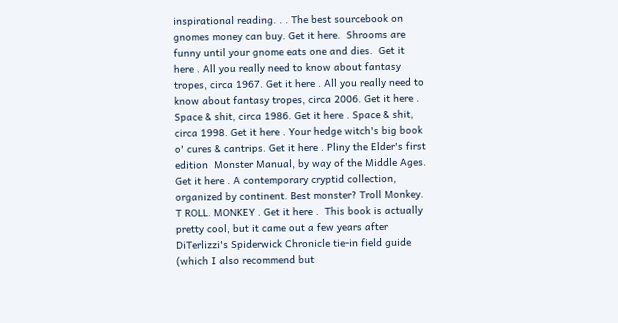inspirational reading. . . The best sourcebook on gnomes money can buy. Get it here.  Shrooms are funny until your gnome eats one and dies.  Get it here . All you really need to know about fantasy tropes, circa 1967. Get it here . All you really need to know about fantasy tropes, circa 2006. Get it here . Space & shit, circa 1986. Get it here . Space & shit, circa 1998. Get it here . Your hedge witch's big book o' cures & cantrips. Get it here . Pliny the Elder's first edition  Monster Manual, by way of the Middle Ages. Get it here . A contemporary cryptid collection, organized by continent. Best monster? Troll Monkey. T ROLL. MONKEY . Get it here .  This book is actually pretty cool, but it came out a few years after DiTerlizzi's Spiderwick Chronicle tie-in field guide (which I also recommend but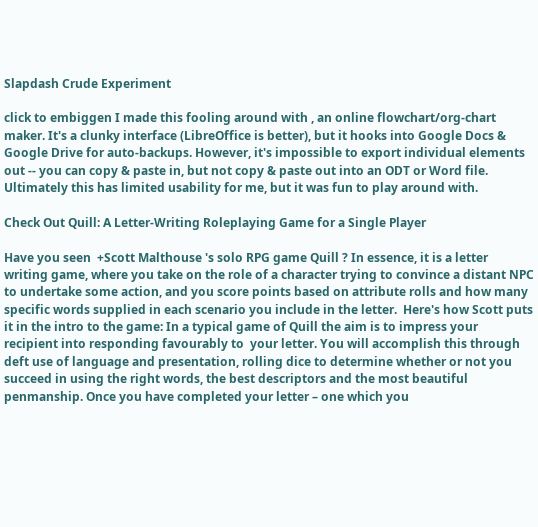Slapdash Crude Experiment

click to embiggen I made this fooling around with , an online flowchart/org-chart maker. It's a clunky interface (LibreOffice is better), but it hooks into Google Docs & Google Drive for auto-backups. However, it's impossible to export individual elements out -- you can copy & paste in, but not copy & paste out into an ODT or Word file. Ultimately this has limited usability for me, but it was fun to play around with.

Check Out Quill: A Letter-Writing Roleplaying Game for a Single Player

Have you seen  +Scott Malthouse 's solo RPG game Quill ? In essence, it is a letter writing game, where you take on the role of a character trying to convince a distant NPC to undertake some action, and you score points based on attribute rolls and how many specific words supplied in each scenario you include in the letter.  Here's how Scott puts it in the intro to the game: In a typical game of Quill the aim is to impress your recipient into responding favourably to  your letter. You will accomplish this through deft use of language and presentation, rolling dice to determine whether or not you succeed in using the right words, the best descriptors and the most beautiful penmanship. Once you have completed your letter – one which you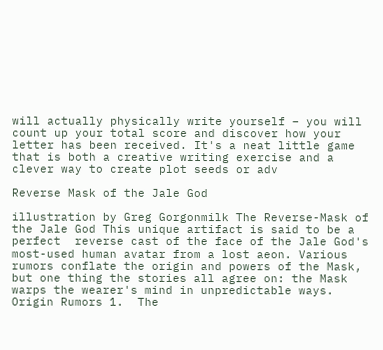will actually physically write yourself – you will count up your total score and discover how your letter has been received. It's a neat little game that is both a creative writing exercise and a clever way to create plot seeds or adv

Reverse Mask of the Jale God

illustration by Greg Gorgonmilk The Reverse-Mask of the Jale God This unique artifact is said to be a perfect  reverse cast of the face of the Jale God's most-used human avatar from a lost aeon. Various rumors conflate the origin and powers of the Mask, but one thing the stories all agree on: the Mask warps the wearer's mind in unpredictable ways. Origin Rumors 1.  The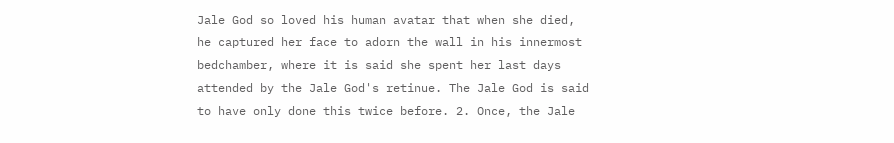Jale God so loved his human avatar that when she died, he captured her face to adorn the wall in his innermost bedchamber, where it is said she spent her last days attended by the Jale God's retinue. The Jale God is said to have only done this twice before. 2. Once, the Jale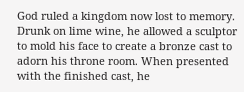God ruled a kingdom now lost to memory. Drunk on lime wine, he allowed a sculptor to mold his face to create a bronze cast to adorn his throne room. When presented with the finished cast, he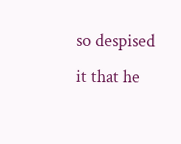so despised it that he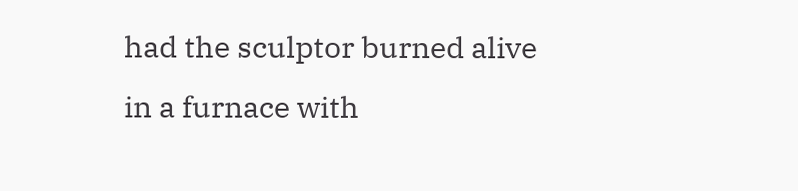had the sculptor burned alive in a furnace with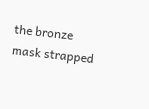the bronze mask strapped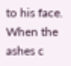to his face. When the ashes c